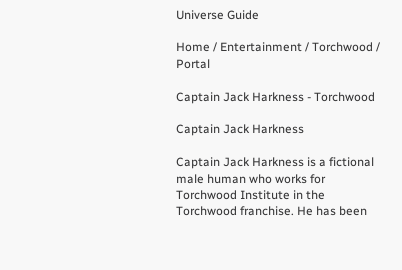Universe Guide

Home / Entertainment / Torchwood / Portal

Captain Jack Harkness - Torchwood

Captain Jack Harkness

Captain Jack Harkness is a fictional male human who works for Torchwood Institute in the Torchwood franchise. He has been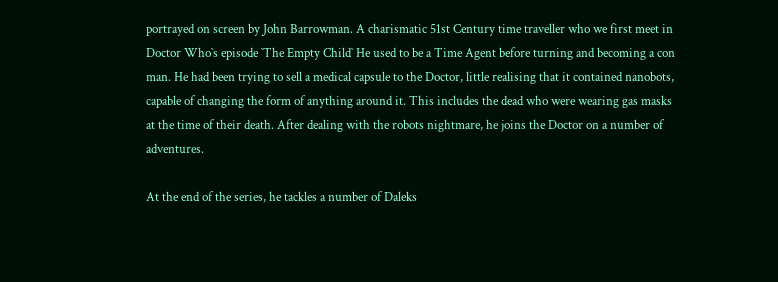portrayed on screen by John Barrowman. A charismatic 51st Century time traveller who we first meet in Doctor Who`s episode `The Empty Child` He used to be a Time Agent before turning and becoming a con man. He had been trying to sell a medical capsule to the Doctor, little realising that it contained nanobots, capable of changing the form of anything around it. This includes the dead who were wearing gas masks at the time of their death. After dealing with the robots nightmare, he joins the Doctor on a number of adventures.

At the end of the series, he tackles a number of Daleks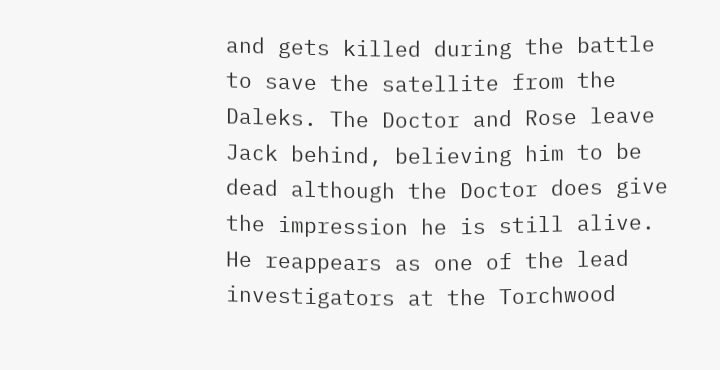and gets killed during the battle to save the satellite from the Daleks. The Doctor and Rose leave Jack behind, believing him to be dead although the Doctor does give the impression he is still alive. He reappears as one of the lead investigators at the Torchwood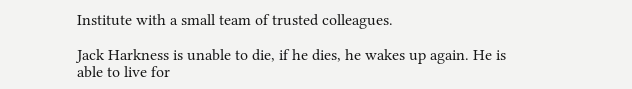Institute with a small team of trusted colleagues.

Jack Harkness is unable to die, if he dies, he wakes up again. He is able to live for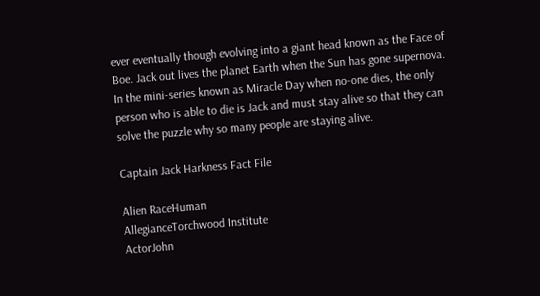ever eventually though evolving into a giant head known as the Face of Boe. Jack out lives the planet Earth when the Sun has gone supernova. In the mini-series known as Miracle Day when no-one dies, the only person who is able to die is Jack and must stay alive so that they can solve the puzzle why so many people are staying alive.

Captain Jack Harkness Fact File

Alien RaceHuman
AllegianceTorchwood Institute
ActorJohn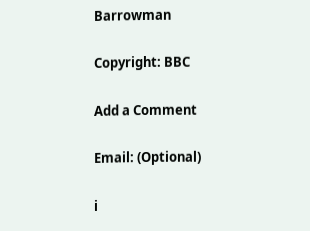Barrowman

Copyright: BBC

Add a Comment

Email: (Optional)

i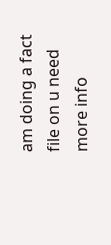am doing a fact file on u need more info